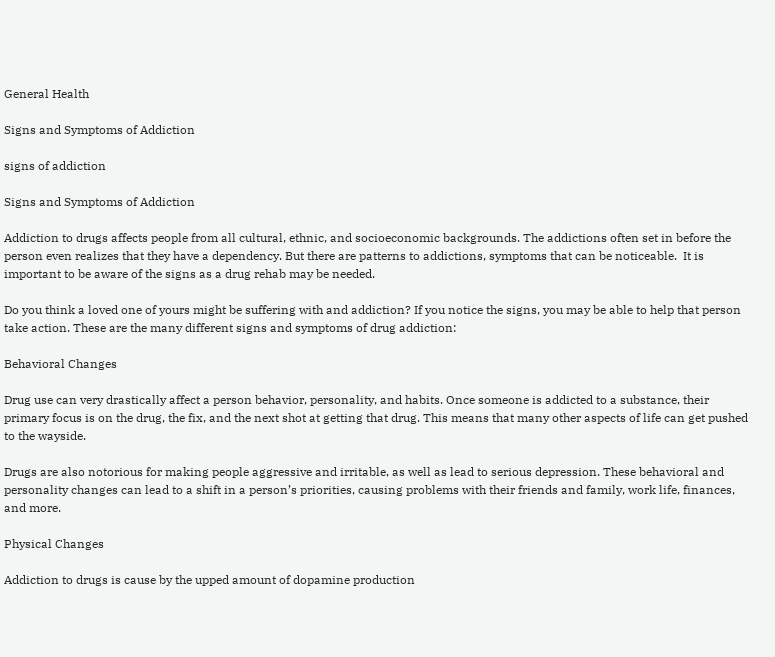General Health

Signs and Symptoms of Addiction

signs of addiction

Signs and Symptoms of Addiction

Addiction to drugs affects people from all cultural, ethnic, and socioeconomic backgrounds. The addictions often set in before the person even realizes that they have a dependency. But there are patterns to addictions, symptoms that can be noticeable.  It is important to be aware of the signs as a drug rehab may be needed.

Do you think a loved one of yours might be suffering with and addiction? If you notice the signs, you may be able to help that person take action. These are the many different signs and symptoms of drug addiction:

Behavioral Changes

Drug use can very drastically affect a person behavior, personality, and habits. Once someone is addicted to a substance, their primary focus is on the drug, the fix, and the next shot at getting that drug. This means that many other aspects of life can get pushed to the wayside.

Drugs are also notorious for making people aggressive and irritable, as well as lead to serious depression. These behavioral and personality changes can lead to a shift in a person’s priorities, causing problems with their friends and family, work life, finances, and more.

Physical Changes

Addiction to drugs is cause by the upped amount of dopamine production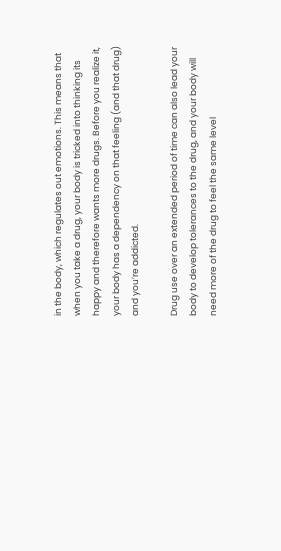in the body, which regulates out emotions. This means that when you take a drug, your body is tricked into thinking its happy and therefore wants more drugs. Before you realize it, your body has a dependency on that feeling (and that drug) and you’re addicted.

Drug use over an extended period of time can also lead your body to develop tolerances to the drug, and your body will need more of the drug to feel the same level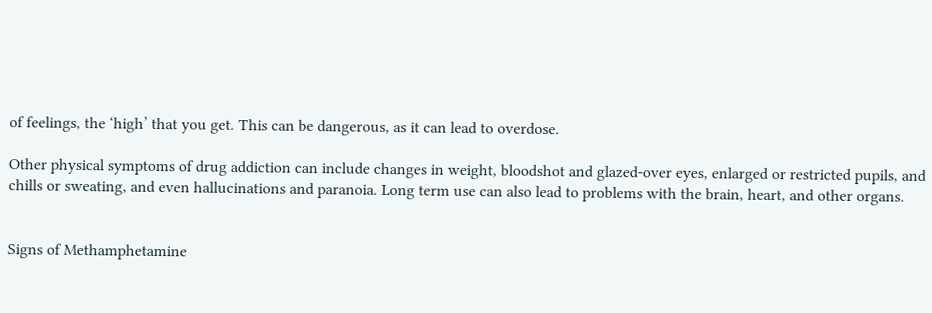of feelings, the ‘high’ that you get. This can be dangerous, as it can lead to overdose.

Other physical symptoms of drug addiction can include changes in weight, bloodshot and glazed-over eyes, enlarged or restricted pupils, and chills or sweating, and even hallucinations and paranoia. Long term use can also lead to problems with the brain, heart, and other organs.


Signs of Methamphetamine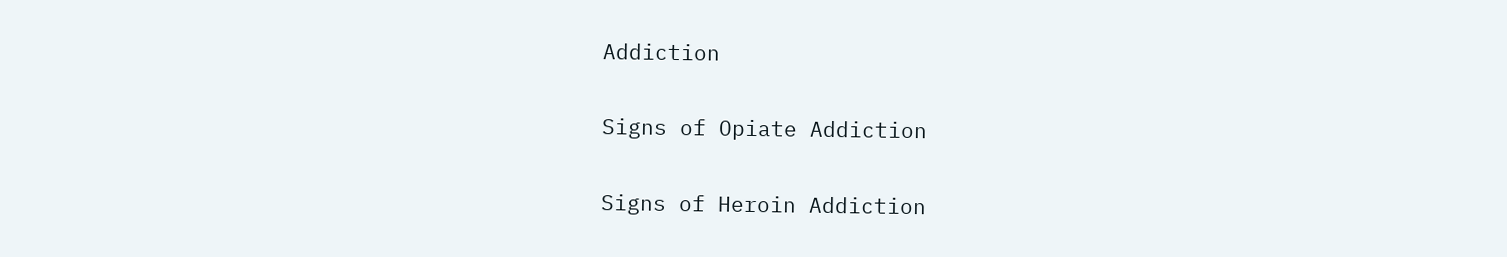Addiction

Signs of Opiate Addiction

Signs of Heroin Addiction